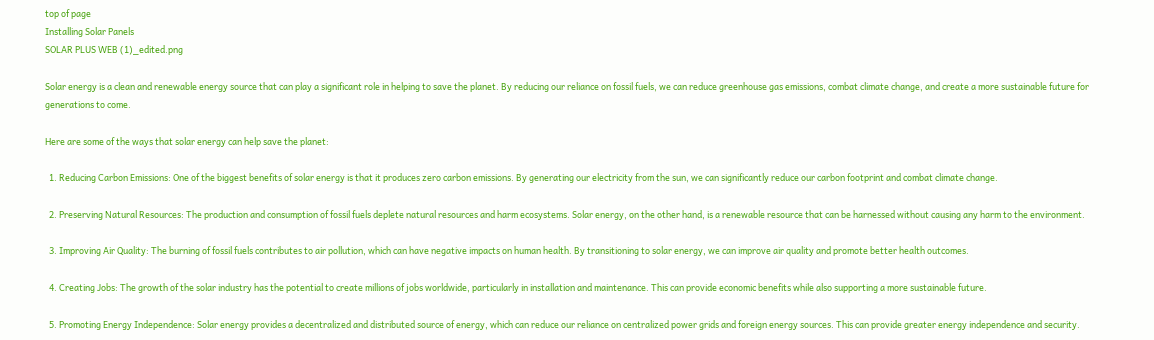top of page
Installing Solar Panels
SOLAR PLUS WEB (1)_edited.png

Solar energy is a clean and renewable energy source that can play a significant role in helping to save the planet. By reducing our reliance on fossil fuels, we can reduce greenhouse gas emissions, combat climate change, and create a more sustainable future for generations to come.

Here are some of the ways that solar energy can help save the planet:

  1. Reducing Carbon Emissions: One of the biggest benefits of solar energy is that it produces zero carbon emissions. By generating our electricity from the sun, we can significantly reduce our carbon footprint and combat climate change.

  2. Preserving Natural Resources: The production and consumption of fossil fuels deplete natural resources and harm ecosystems. Solar energy, on the other hand, is a renewable resource that can be harnessed without causing any harm to the environment.

  3. Improving Air Quality: The burning of fossil fuels contributes to air pollution, which can have negative impacts on human health. By transitioning to solar energy, we can improve air quality and promote better health outcomes.

  4. Creating Jobs: The growth of the solar industry has the potential to create millions of jobs worldwide, particularly in installation and maintenance. This can provide economic benefits while also supporting a more sustainable future.

  5. Promoting Energy Independence: Solar energy provides a decentralized and distributed source of energy, which can reduce our reliance on centralized power grids and foreign energy sources. This can provide greater energy independence and security.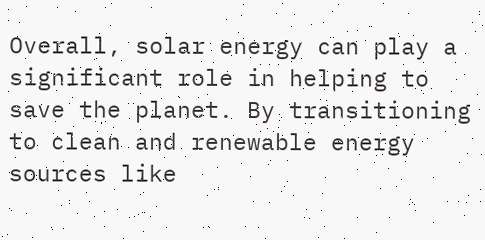Overall, solar energy can play a significant role in helping to save the planet. By transitioning to clean and renewable energy sources like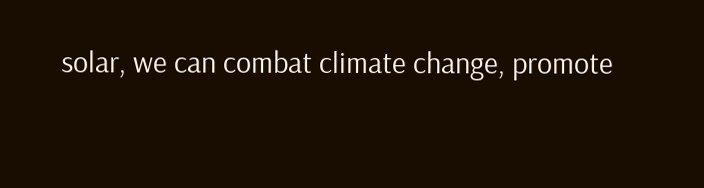solar, we can combat climate change, promote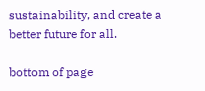sustainability, and create a better future for all.

bottom of page